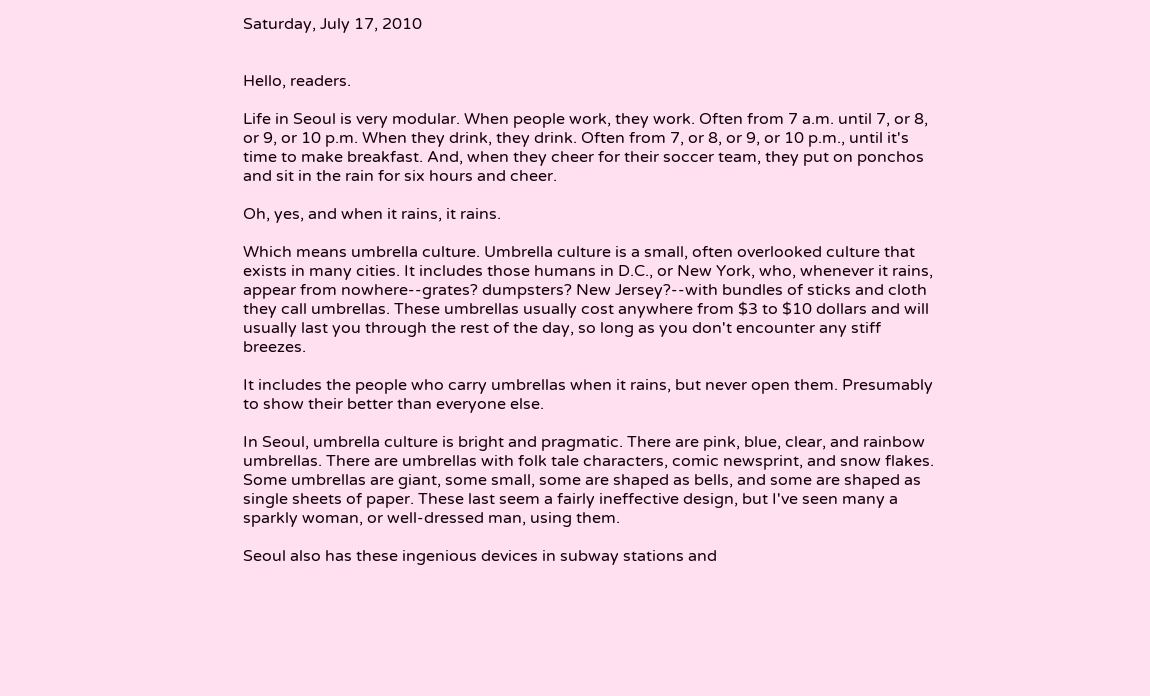Saturday, July 17, 2010


Hello, readers.

Life in Seoul is very modular. When people work, they work. Often from 7 a.m. until 7, or 8, or 9, or 10 p.m. When they drink, they drink. Often from 7, or 8, or 9, or 10 p.m., until it's time to make breakfast. And, when they cheer for their soccer team, they put on ponchos and sit in the rain for six hours and cheer.

Oh, yes, and when it rains, it rains.

Which means umbrella culture. Umbrella culture is a small, often overlooked culture that exists in many cities. It includes those humans in D.C., or New York, who, whenever it rains, appear from nowhere--grates? dumpsters? New Jersey?--with bundles of sticks and cloth they call umbrellas. These umbrellas usually cost anywhere from $3 to $10 dollars and will usually last you through the rest of the day, so long as you don't encounter any stiff breezes.

It includes the people who carry umbrellas when it rains, but never open them. Presumably to show their better than everyone else.

In Seoul, umbrella culture is bright and pragmatic. There are pink, blue, clear, and rainbow umbrellas. There are umbrellas with folk tale characters, comic newsprint, and snow flakes. Some umbrellas are giant, some small, some are shaped as bells, and some are shaped as single sheets of paper. These last seem a fairly ineffective design, but I've seen many a sparkly woman, or well-dressed man, using them.

Seoul also has these ingenious devices in subway stations and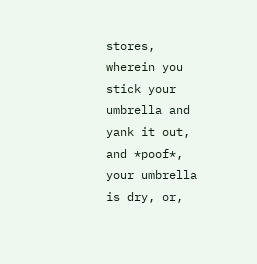stores, wherein you stick your umbrella and yank it out, and *poof*, your umbrella is dry, or,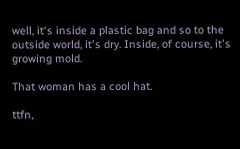well, it's inside a plastic bag and so to the outside world, it's dry. Inside, of course, it's growing mold.

That woman has a cool hat.

ttfn,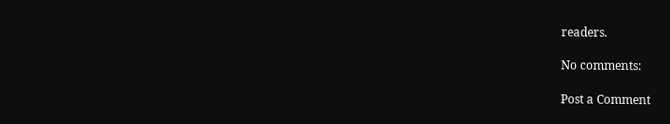readers.

No comments:

Post a Comment